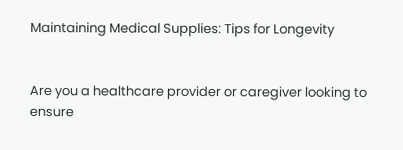Maintaining Medical Supplies: Tips for Longevity


Are you a healthcare provider or caregiver looking to ensure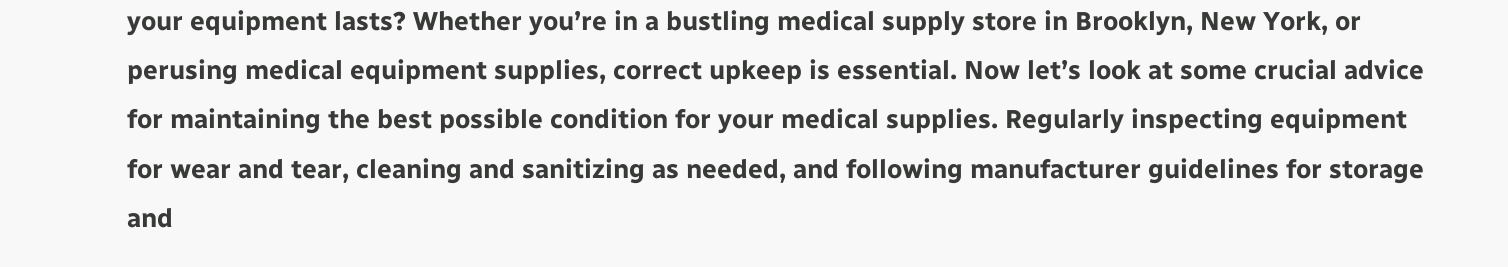your equipment lasts? Whether you’re in a bustling medical supply store in Brooklyn, New York, or perusing medical equipment supplies, correct upkeep is essential. Now let’s look at some crucial advice for maintaining the best possible condition for your medical supplies. Regularly inspecting equipment for wear and tear, cleaning and sanitizing as needed, and following manufacturer guidelines for storage and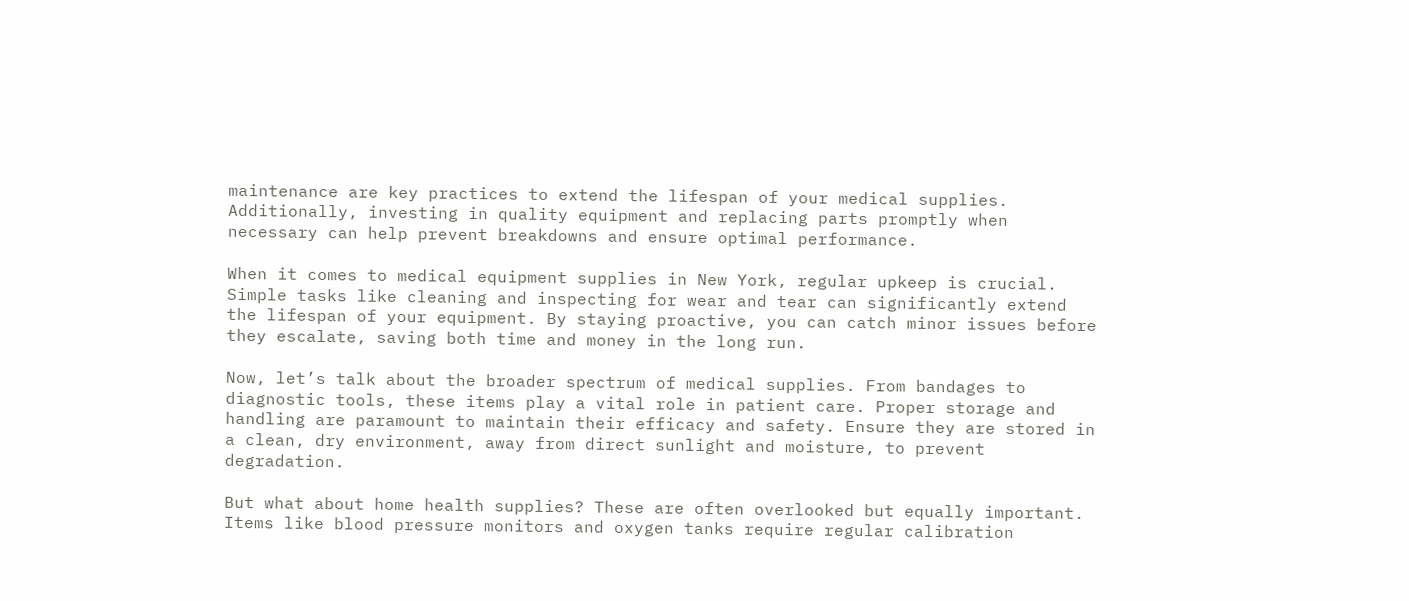maintenance are key practices to extend the lifespan of your medical supplies. Additionally, investing in quality equipment and replacing parts promptly when necessary can help prevent breakdowns and ensure optimal performance.

When it comes to medical equipment supplies in New York, regular upkeep is crucial. Simple tasks like cleaning and inspecting for wear and tear can significantly extend the lifespan of your equipment. By staying proactive, you can catch minor issues before they escalate, saving both time and money in the long run.

Now, let’s talk about the broader spectrum of medical supplies. From bandages to diagnostic tools, these items play a vital role in patient care. Proper storage and handling are paramount to maintain their efficacy and safety. Ensure they are stored in a clean, dry environment, away from direct sunlight and moisture, to prevent degradation.

But what about home health supplies? These are often overlooked but equally important. Items like blood pressure monitors and oxygen tanks require regular calibration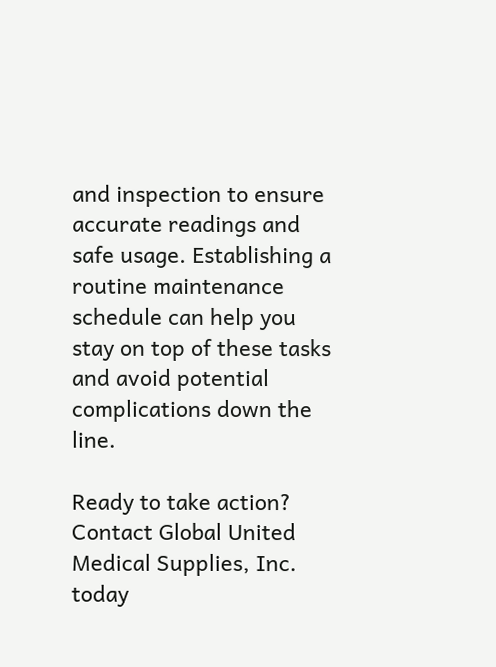and inspection to ensure accurate readings and safe usage. Establishing a routine maintenance schedule can help you stay on top of these tasks and avoid potential complications down the line.

Ready to take action? Contact Global United Medical Supplies, Inc. today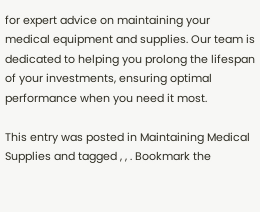for expert advice on maintaining your medical equipment and supplies. Our team is dedicated to helping you prolong the lifespan of your investments, ensuring optimal performance when you need it most.

This entry was posted in Maintaining Medical Supplies and tagged , , . Bookmark the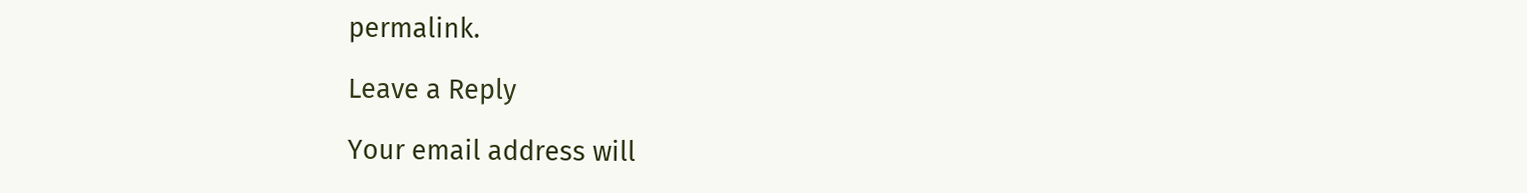permalink.

Leave a Reply

Your email address will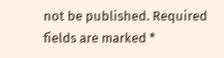not be published. Required fields are marked *